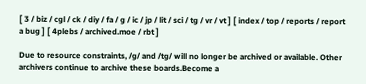[ 3 / biz / cgl / ck / diy / fa / g / ic / jp / lit / sci / tg / vr / vt ] [ index / top / reports / report a bug ] [ 4plebs / archived.moe / rbt ]

Due to resource constraints, /g/ and /tg/ will no longer be archived or available. Other archivers continue to archive these boards.Become a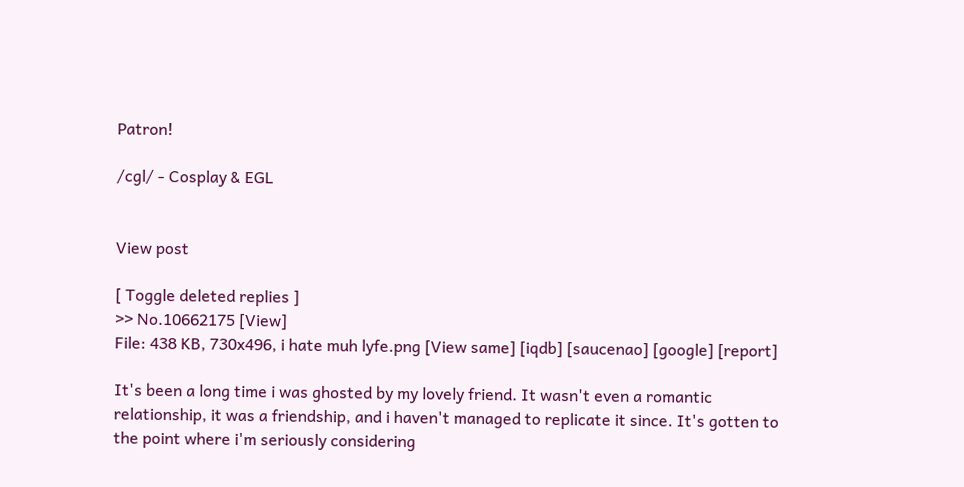Patron!

/cgl/ - Cosplay & EGL


View post

[ Toggle deleted replies ]
>> No.10662175 [View]
File: 438 KB, 730x496, i hate muh lyfe.png [View same] [iqdb] [saucenao] [google] [report]

It's been a long time i was ghosted by my lovely friend. It wasn't even a romantic relationship, it was a friendship, and i haven't managed to replicate it since. It's gotten to the point where i'm seriously considering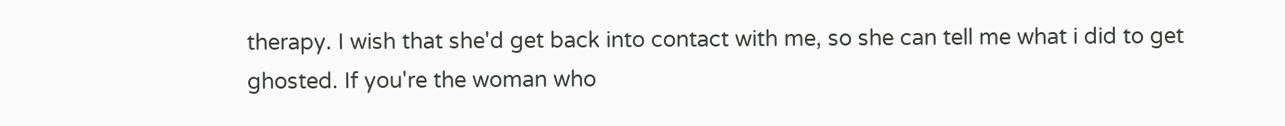therapy. I wish that she'd get back into contact with me, so she can tell me what i did to get ghosted. If you're the woman who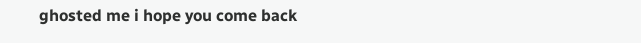ghosted me i hope you come back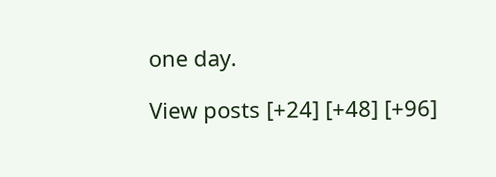one day.

View posts [+24] [+48] [+96]